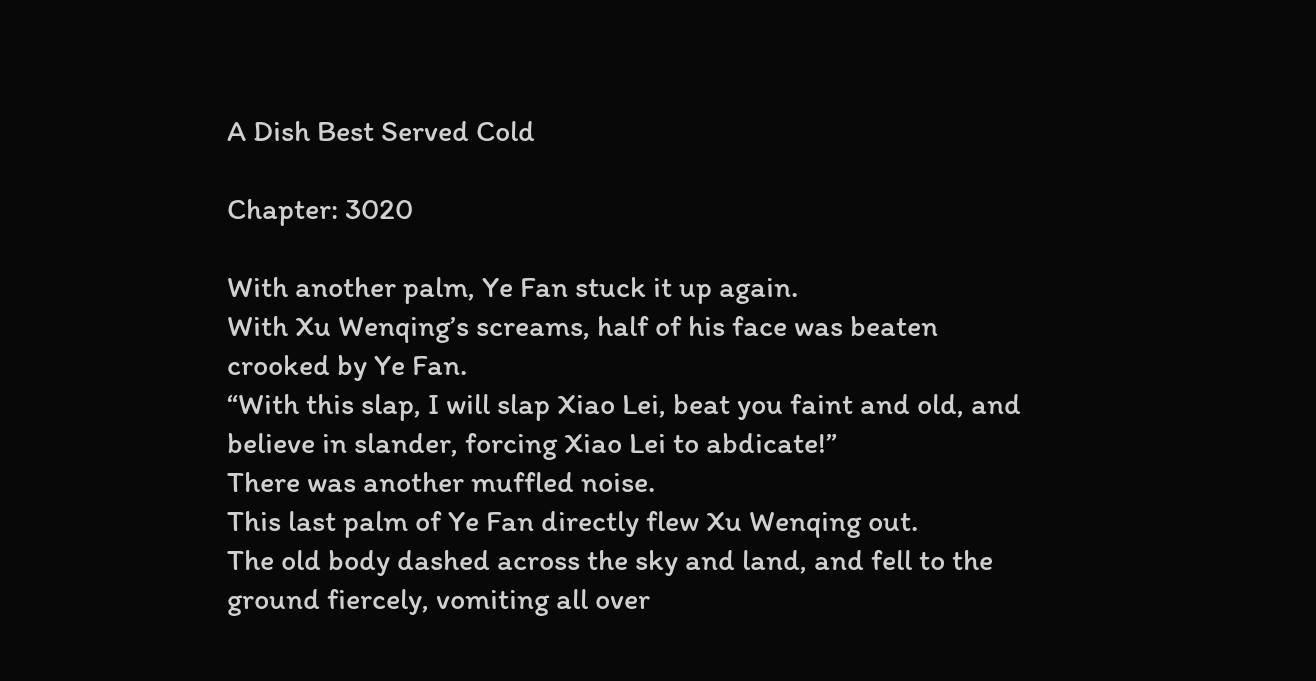A Dish Best Served Cold

Chapter: 3020

With another palm, Ye Fan stuck it up again.
With Xu Wenqing’s screams, half of his face was beaten crooked by Ye Fan.
“With this slap, I will slap Xiao Lei, beat you faint and old, and believe in slander, forcing Xiao Lei to abdicate!”
There was another muffled noise.
This last palm of Ye Fan directly flew Xu Wenqing out.
The old body dashed across the sky and land, and fell to the ground fiercely, vomiting all over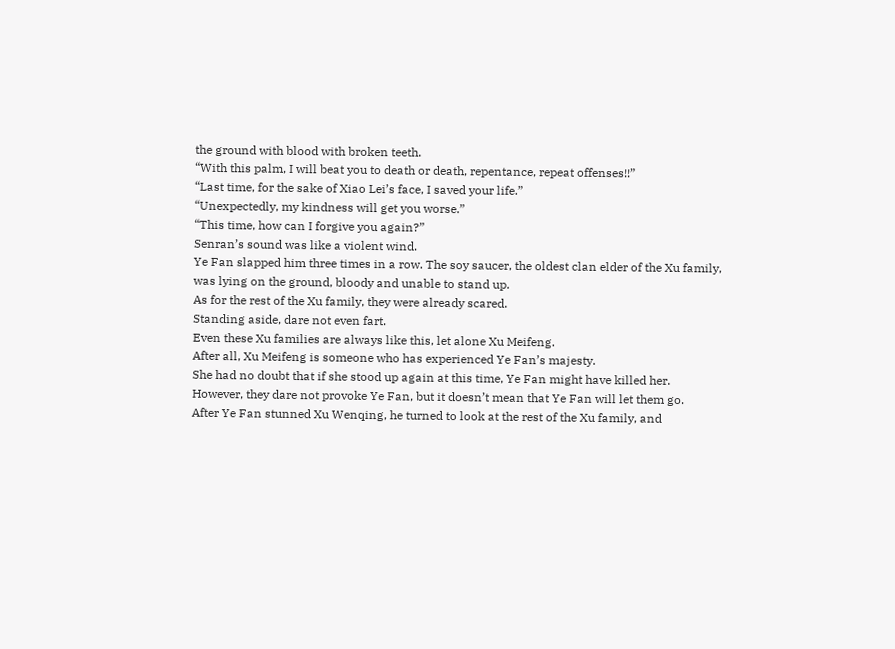the ground with blood with broken teeth.
“With this palm, I will beat you to death or death, repentance, repeat offenses!!”
“Last time, for the sake of Xiao Lei’s face, I saved your life.”
“Unexpectedly, my kindness will get you worse.”
“This time, how can I forgive you again?”
Senran’s sound was like a violent wind.
Ye Fan slapped him three times in a row. The soy saucer, the oldest clan elder of the Xu family, was lying on the ground, bloody and unable to stand up.
As for the rest of the Xu family, they were already scared.
Standing aside, dare not even fart.
Even these Xu families are always like this, let alone Xu Meifeng.
After all, Xu Meifeng is someone who has experienced Ye Fan’s majesty.
She had no doubt that if she stood up again at this time, Ye Fan might have killed her.
However, they dare not provoke Ye Fan, but it doesn’t mean that Ye Fan will let them go.
After Ye Fan stunned Xu Wenqing, he turned to look at the rest of the Xu family, and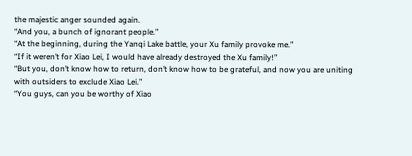the majestic anger sounded again.
“And you, a bunch of ignorant people.”
“At the beginning, during the Yanqi Lake battle, your Xu family provoke me.”
“If it weren’t for Xiao Lei, I would have already destroyed the Xu family!”
“But you, don’t know how to return, don’t know how to be grateful, and now you are uniting with outsiders to exclude Xiao Lei.”
“You guys, can you be worthy of Xiao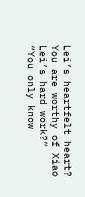Lei’s heartfelt heart? You are worthy of Xiao Lei’s hard work?”
“You only know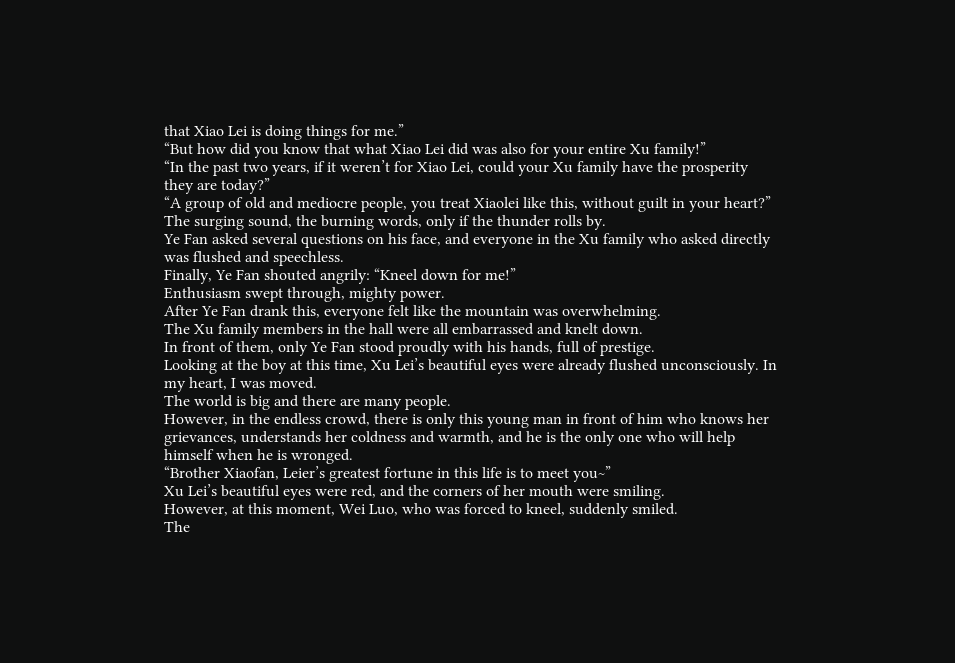that Xiao Lei is doing things for me.”
“But how did you know that what Xiao Lei did was also for your entire Xu family!”
“In the past two years, if it weren’t for Xiao Lei, could your Xu family have the prosperity they are today?”
“A group of old and mediocre people, you treat Xiaolei like this, without guilt in your heart?”
The surging sound, the burning words, only if the thunder rolls by.
Ye Fan asked several questions on his face, and everyone in the Xu family who asked directly was flushed and speechless.
Finally, Ye Fan shouted angrily: “Kneel down for me!”
Enthusiasm swept through, mighty power.
After Ye Fan drank this, everyone felt like the mountain was overwhelming.
The Xu family members in the hall were all embarrassed and knelt down.
In front of them, only Ye Fan stood proudly with his hands, full of prestige.
Looking at the boy at this time, Xu Lei’s beautiful eyes were already flushed unconsciously. In my heart, I was moved.
The world is big and there are many people.
However, in the endless crowd, there is only this young man in front of him who knows her grievances, understands her coldness and warmth, and he is the only one who will help himself when he is wronged.
“Brother Xiaofan, Leier’s greatest fortune in this life is to meet you~”
Xu Lei’s beautiful eyes were red, and the corners of her mouth were smiling.
However, at this moment, Wei Luo, who was forced to kneel, suddenly smiled.
The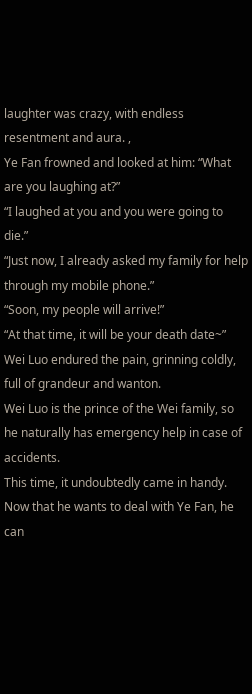laughter was crazy, with endless resentment and aura. ,
Ye Fan frowned and looked at him: “What are you laughing at?”
“I laughed at you and you were going to die.”
“Just now, I already asked my family for help through my mobile phone.”
“Soon, my people will arrive!”
“At that time, it will be your death date~”
Wei Luo endured the pain, grinning coldly, full of grandeur and wanton.
Wei Luo is the prince of the Wei family, so he naturally has emergency help in case of accidents.
This time, it undoubtedly came in handy.
Now that he wants to deal with Ye Fan, he can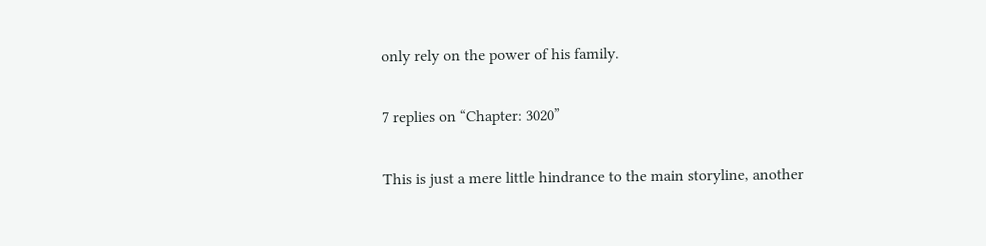only rely on the power of his family.

7 replies on “Chapter: 3020”

This is just a mere little hindrance to the main storyline, another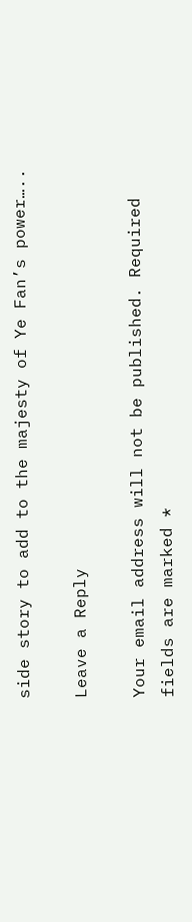side story to add to the majesty of Ye Fan’s power…..

Leave a Reply

Your email address will not be published. Required fields are marked *